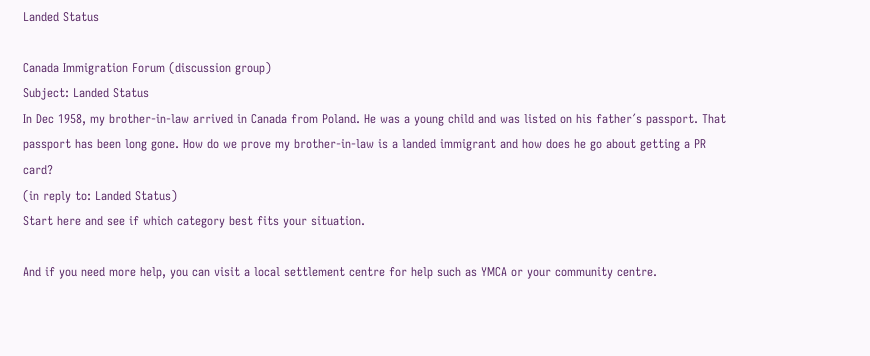Landed Status

Canada Immigration Forum (discussion group)
Subject: Landed Status
In Dec 1958, my brother-in-law arrived in Canada from Poland. He was a young child and was listed on his father´s passport. That passport has been long gone. How do we prove my brother-in-law is a landed immigrant and how does he go about getting a PR card?
(in reply to: Landed Status)
Start here and see if which category best fits your situation.

And if you need more help, you can visit a local settlement centre for help such as YMCA or your community centre.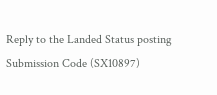Reply to the Landed Status posting
Submission Code (SX10897)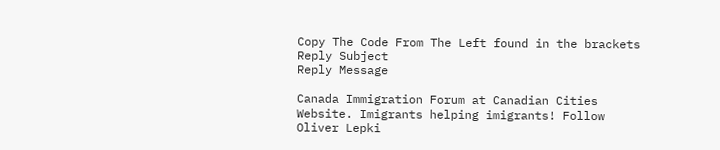Copy The Code From The Left found in the brackets
Reply Subject
Reply Message

Canada Immigration Forum at Canadian Cities Website. Imigrants helping imigrants! Follow Oliver Lepki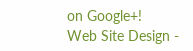on Google+!
Web Site Design -